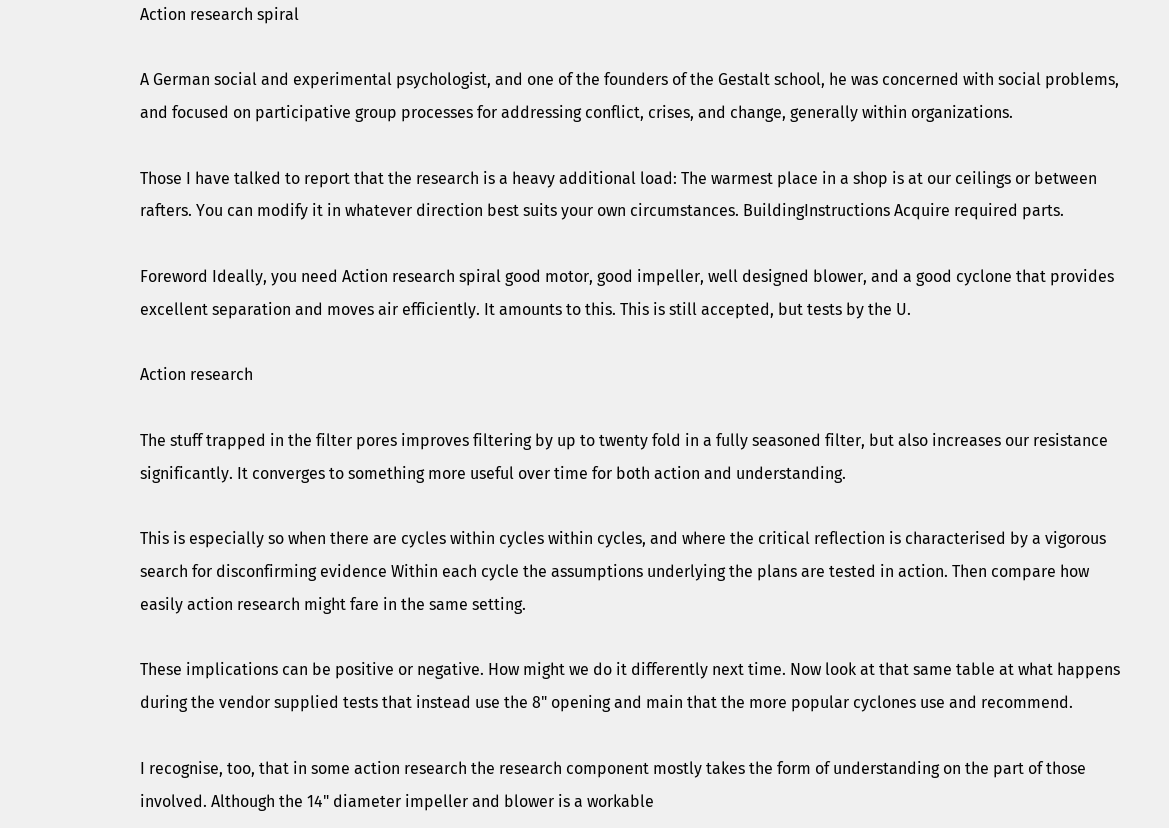Action research spiral

A German social and experimental psychologist, and one of the founders of the Gestalt school, he was concerned with social problems, and focused on participative group processes for addressing conflict, crises, and change, generally within organizations.

Those I have talked to report that the research is a heavy additional load: The warmest place in a shop is at our ceilings or between rafters. You can modify it in whatever direction best suits your own circumstances. BuildingInstructions Acquire required parts.

Foreword Ideally, you need Action research spiral good motor, good impeller, well designed blower, and a good cyclone that provides excellent separation and moves air efficiently. It amounts to this. This is still accepted, but tests by the U.

Action research

The stuff trapped in the filter pores improves filtering by up to twenty fold in a fully seasoned filter, but also increases our resistance significantly. It converges to something more useful over time for both action and understanding.

This is especially so when there are cycles within cycles within cycles, and where the critical reflection is characterised by a vigorous search for disconfirming evidence Within each cycle the assumptions underlying the plans are tested in action. Then compare how easily action research might fare in the same setting.

These implications can be positive or negative. How might we do it differently next time. Now look at that same table at what happens during the vendor supplied tests that instead use the 8" opening and main that the more popular cyclones use and recommend.

I recognise, too, that in some action research the research component mostly takes the form of understanding on the part of those involved. Although the 14" diameter impeller and blower is a workable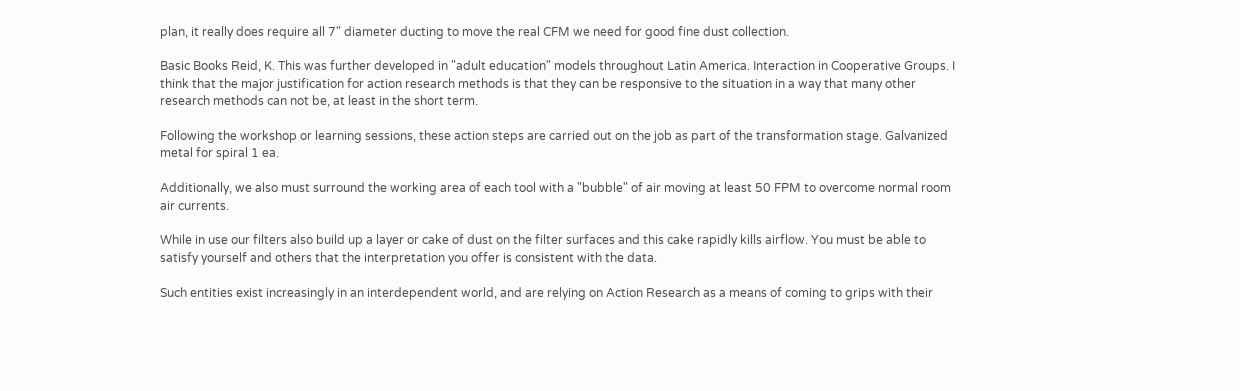plan, it really does require all 7" diameter ducting to move the real CFM we need for good fine dust collection.

Basic Books Reid, K. This was further developed in "adult education" models throughout Latin America. Interaction in Cooperative Groups. I think that the major justification for action research methods is that they can be responsive to the situation in a way that many other research methods can not be, at least in the short term.

Following the workshop or learning sessions, these action steps are carried out on the job as part of the transformation stage. Galvanized metal for spiral 1 ea.

Additionally, we also must surround the working area of each tool with a "bubble" of air moving at least 50 FPM to overcome normal room air currents.

While in use our filters also build up a layer or cake of dust on the filter surfaces and this cake rapidly kills airflow. You must be able to satisfy yourself and others that the interpretation you offer is consistent with the data.

Such entities exist increasingly in an interdependent world, and are relying on Action Research as a means of coming to grips with their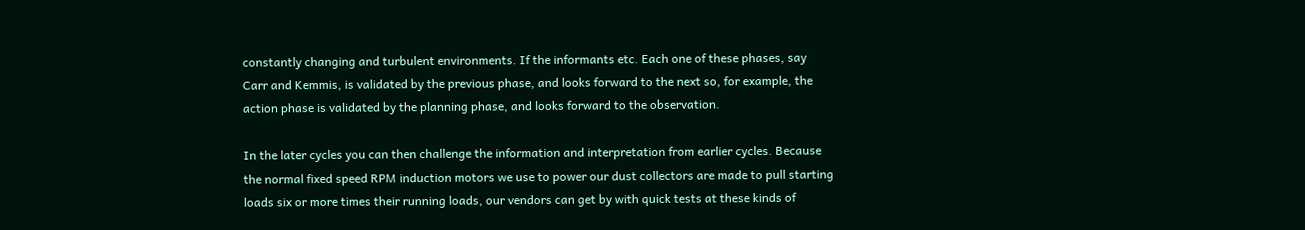constantly changing and turbulent environments. If the informants etc. Each one of these phases, say Carr and Kemmis, is validated by the previous phase, and looks forward to the next so, for example, the action phase is validated by the planning phase, and looks forward to the observation.

In the later cycles you can then challenge the information and interpretation from earlier cycles. Because the normal fixed speed RPM induction motors we use to power our dust collectors are made to pull starting loads six or more times their running loads, our vendors can get by with quick tests at these kinds of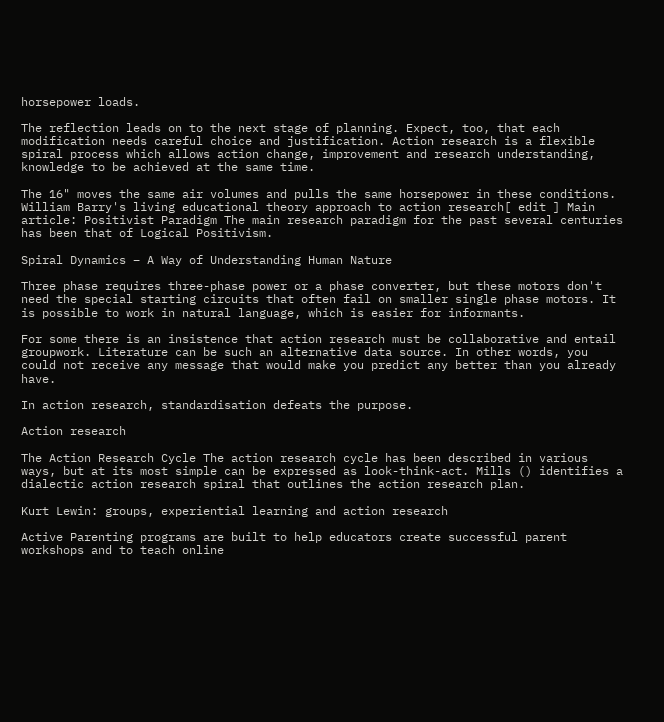horsepower loads.

The reflection leads on to the next stage of planning. Expect, too, that each modification needs careful choice and justification. Action research is a flexible spiral process which allows action change, improvement and research understanding, knowledge to be achieved at the same time.

The 16" moves the same air volumes and pulls the same horsepower in these conditions. William Barry's living educational theory approach to action research[ edit ] Main article: Positivist Paradigm The main research paradigm for the past several centuries has been that of Logical Positivism.

Spiral Dynamics – A Way of Understanding Human Nature

Three phase requires three-phase power or a phase converter, but these motors don't need the special starting circuits that often fail on smaller single phase motors. It is possible to work in natural language, which is easier for informants.

For some there is an insistence that action research must be collaborative and entail groupwork. Literature can be such an alternative data source. In other words, you could not receive any message that would make you predict any better than you already have.

In action research, standardisation defeats the purpose.

Action research

The Action Research Cycle The action research cycle has been described in various ways, but at its most simple can be expressed as look-think-act. Mills () identifies a dialectic action research spiral that outlines the action research plan.

Kurt Lewin: groups, experiential learning and action research

Active Parenting programs are built to help educators create successful parent workshops and to teach online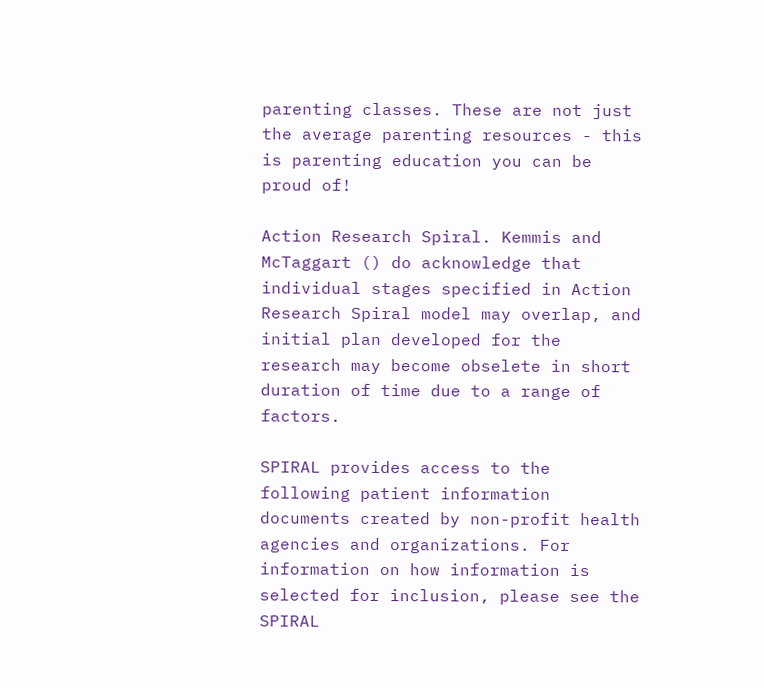parenting classes. These are not just the average parenting resources - this is parenting education you can be proud of!

Action Research Spiral. Kemmis and McTaggart () do acknowledge that individual stages specified in Action Research Spiral model may overlap, and initial plan developed for the research may become obselete in short duration of time due to a range of factors.

SPIRAL provides access to the following patient information documents created by non-profit health agencies and organizations. For information on how information is selected for inclusion, please see the SPIRAL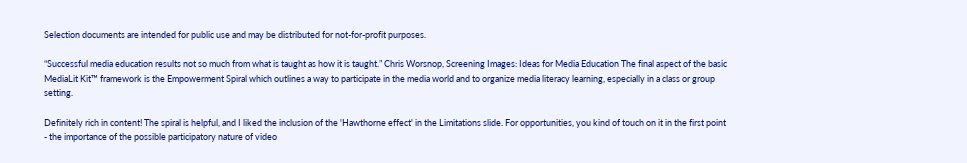Selection documents are intended for public use and may be distributed for not-for-profit purposes.

“Successful media education results not so much from what is taught as how it is taught.” Chris Worsnop, Screening Images: Ideas for Media Education The final aspect of the basic MediaLit Kit™ framework is the Empowerment Spiral which outlines a way to participate in the media world and to organize media literacy learning, especially in a class or group setting.

Definitely rich in content! The spiral is helpful, and I liked the inclusion of the 'Hawthorne effect' in the Limitations slide. For opportunities, you kind of touch on it in the first point - the importance of the possible participatory nature of video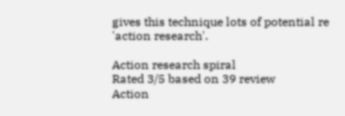gives this technique lots of potential re 'action research'.

Action research spiral
Rated 3/5 based on 39 review
Action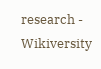research - Wikiversity